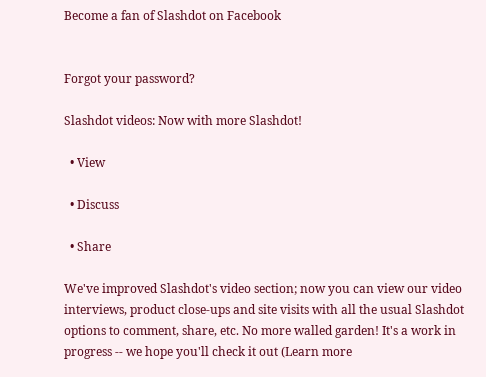Become a fan of Slashdot on Facebook


Forgot your password?

Slashdot videos: Now with more Slashdot!

  • View

  • Discuss

  • Share

We've improved Slashdot's video section; now you can view our video interviews, product close-ups and site visits with all the usual Slashdot options to comment, share, etc. No more walled garden! It's a work in progress -- we hope you'll check it out (Learn more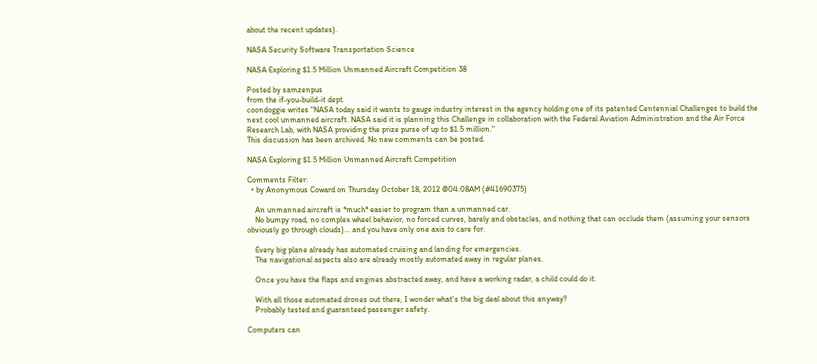about the recent updates).

NASA Security Software Transportation Science

NASA Exploring $1.5 Million Unmanned Aircraft Competition 38

Posted by samzenpus
from the if-you-build-it dept.
coondoggie writes "NASA today said it wants to gauge industry interest in the agency holding one of its patented Centennial Challenges to build the next cool unmanned aircraft. NASA said it is planning this Challenge in collaboration with the Federal Aviation Administration and the Air Force Research Lab, with NASA providing the prize purse of up to $1.5 million."
This discussion has been archived. No new comments can be posted.

NASA Exploring $1.5 Million Unmanned Aircraft Competition

Comments Filter:
  • by Anonymous Coward on Thursday October 18, 2012 @04:08AM (#41690375)

    An unmanned aircraft is *much* easier to program than a unmanned car.
    No bumpy road, no complex wheel behavior, no forced curves, barely and obstacles, and nothing that can occlude them (assuming your sensors obviously go through clouds)... and you have only one axis to care for.

    Every big plane already has automated cruising and landing for emergencies.
    The navigational aspects also are already mostly automated away in regular planes.

    Once you have the flaps and engines abstracted away, and have a working radar, a child could do it.

    With all those automated drones out there, I wonder what's the big deal about this anyway?
    Probably tested and guaranteed passenger safety.

Computers can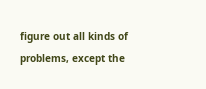figure out all kinds of problems, except the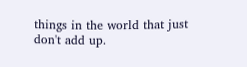things in the world that just don't add up.